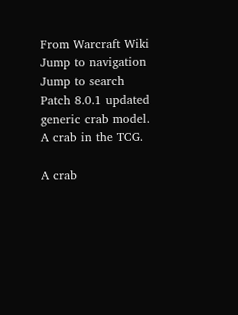From Warcraft Wiki
Jump to navigation Jump to search
Patch 8.0.1 updated generic crab model.
A crab in the TCG.

A crab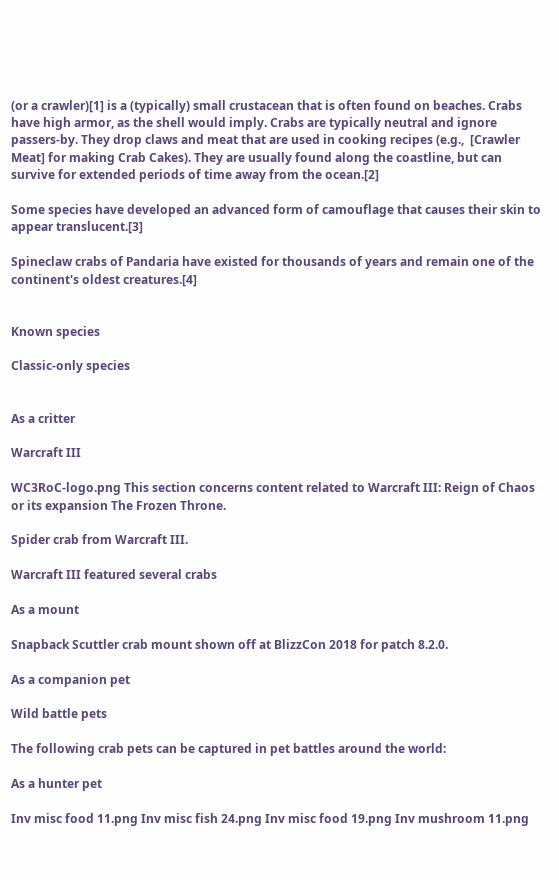(or a crawler)[1] is a (typically) small crustacean that is often found on beaches. Crabs have high armor, as the shell would imply. Crabs are typically neutral and ignore passers-by. They drop claws and meat that are used in cooking recipes (e.g.,  [Crawler Meat] for making Crab Cakes). They are usually found along the coastline, but can survive for extended periods of time away from the ocean.[2]

Some species have developed an advanced form of camouflage that causes their skin to appear translucent.[3]

Spineclaw crabs of Pandaria have existed for thousands of years and remain one of the continent's oldest creatures.[4]


Known species

Classic-only species


As a critter

Warcraft III

WC3RoC-logo.png This section concerns content related to Warcraft III: Reign of Chaos or its expansion The Frozen Throne.

Spider crab from Warcraft III.

Warcraft III featured several crabs

As a mount

Snapback Scuttler crab mount shown off at BlizzCon 2018 for patch 8.2.0.

As a companion pet

Wild battle pets

The following crab pets can be captured in pet battles around the world:

As a hunter pet

Inv misc food 11.png Inv misc fish 24.png Inv misc food 19.png Inv mushroom 11.png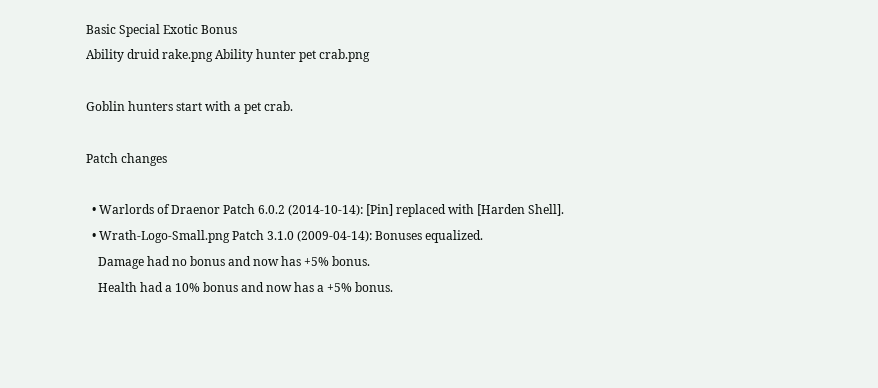Basic Special Exotic Bonus
Ability druid rake.png Ability hunter pet crab.png

Goblin hunters start with a pet crab.

Patch changes

  • Warlords of Draenor Patch 6.0.2 (2014-10-14): [Pin] replaced with [Harden Shell].
  • Wrath-Logo-Small.png Patch 3.1.0 (2009-04-14): Bonuses equalized.
    Damage had no bonus and now has +5% bonus.
    Health had a 10% bonus and now has a +5% bonus.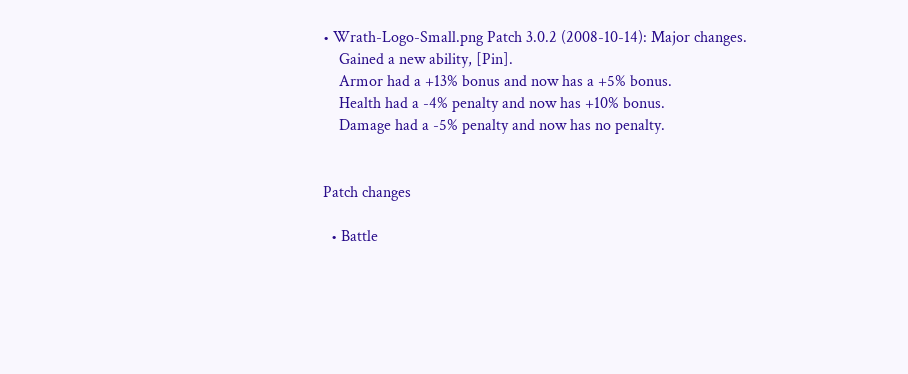• Wrath-Logo-Small.png Patch 3.0.2 (2008-10-14): Major changes.
    Gained a new ability, [Pin].
    Armor had a +13% bonus and now has a +5% bonus.
    Health had a -4% penalty and now has +10% bonus.
    Damage had a -5% penalty and now has no penalty.


Patch changes

  • Battle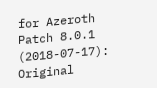for Azeroth Patch 8.0.1 (2018-07-17): Original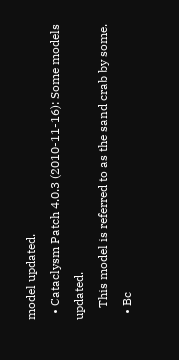model updated.
  • Cataclysm Patch 4.0.3 (2010-11-16): Some models updated.
    This model is referred to as the sand crab by some.
  • Bc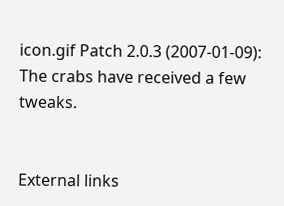icon.gif Patch 2.0.3 (2007-01-09): The crabs have received a few tweaks.


External links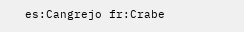es:Cangrejo fr:Crabe